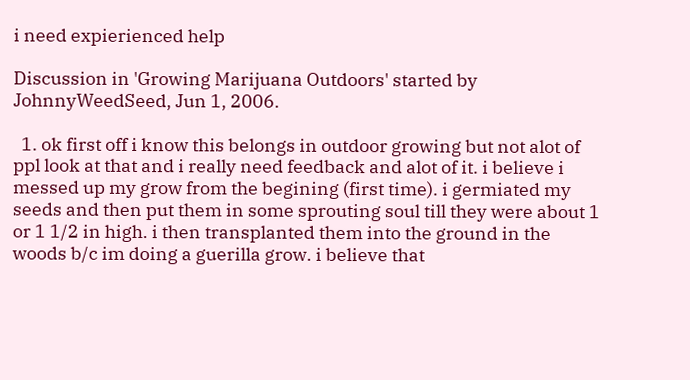i need expierienced help

Discussion in 'Growing Marijuana Outdoors' started by JohnnyWeedSeed, Jun 1, 2006.

  1. ok first off i know this belongs in outdoor growing but not alot of ppl look at that and i really need feedback and alot of it. i believe i messed up my grow from the begining (first time). i germiated my seeds and then put them in some sprouting soul till they were about 1 or 1 1/2 in high. i then transplanted them into the ground in the woods b/c im doing a guerilla grow. i believe that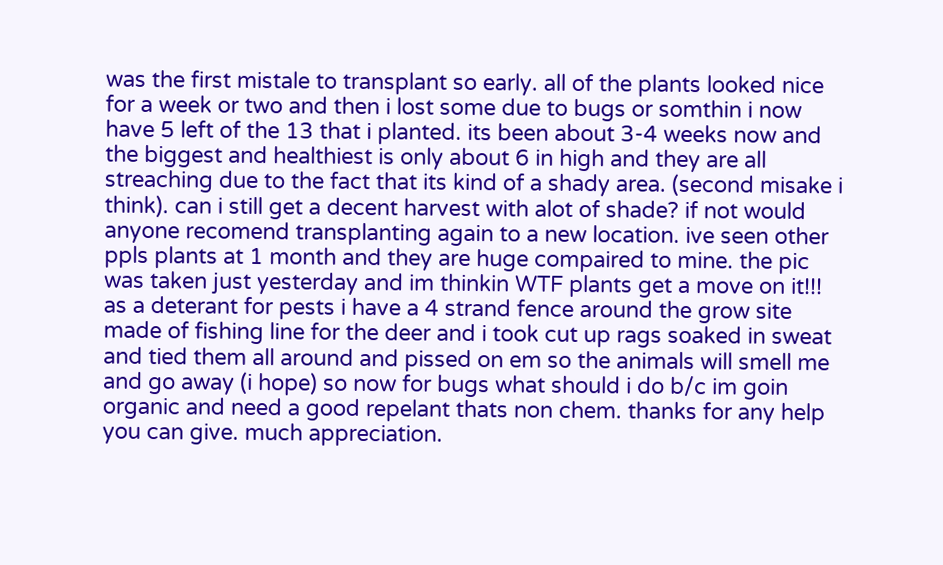was the first mistale to transplant so early. all of the plants looked nice for a week or two and then i lost some due to bugs or somthin i now have 5 left of the 13 that i planted. its been about 3-4 weeks now and the biggest and healthiest is only about 6 in high and they are all streaching due to the fact that its kind of a shady area. (second misake i think). can i still get a decent harvest with alot of shade? if not would anyone recomend transplanting again to a new location. ive seen other ppls plants at 1 month and they are huge compaired to mine. the pic was taken just yesterday and im thinkin WTF plants get a move on it!!! as a deterant for pests i have a 4 strand fence around the grow site made of fishing line for the deer and i took cut up rags soaked in sweat and tied them all around and pissed on em so the animals will smell me and go away (i hope) so now for bugs what should i do b/c im goin organic and need a good repelant thats non chem. thanks for any help you can give. much appreciation.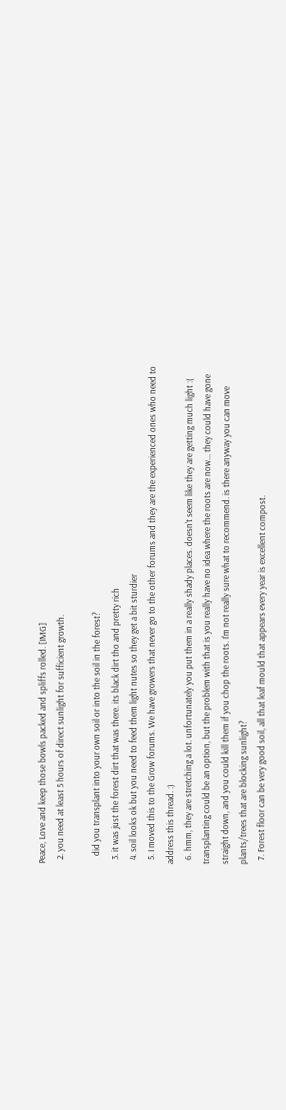Peace, Love and keep those bowls packed and spliffs rolled. [IMG]
  2. you need at least 5 hours of direct sunlight for sufficient growth.

    did you transplant into your own soil or into the soil in the forest?
  3. it was just the forest dirt that was there. its black dirt tho and pretty rich
  4. soil looks ok but you need to feed them light nutes so they get a bit sturdier
  5. I moved this to the Grow forums. We have growers that never go to the other forums and they are the experienced ones who need to address this thread. :)
  6. hmm, they are stretching a lot. unfortunately you put them in a really shady places. doesn't seem like they are getting much light :( transplanting could be an option, but the problem with that is you really have no idea where the roots are now... they could have gone straight down, and you could kill them if you chop the roots. I'm not really sure what to recommend. is there anyway you can move plants/trees that are blocking sunlight?
  7. Forest floor can be very good soil, all that leaf mould that appears every year is excellent compost.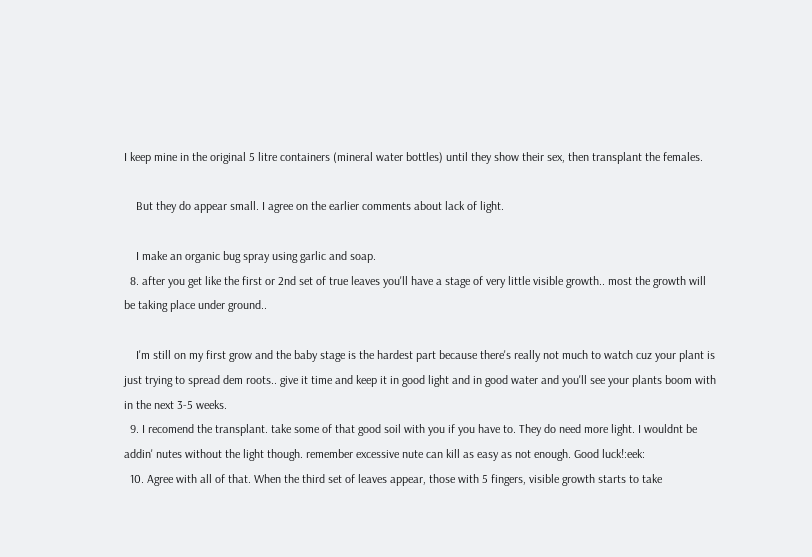I keep mine in the original 5 litre containers (mineral water bottles) until they show their sex, then transplant the females.

    But they do appear small. I agree on the earlier comments about lack of light.

    I make an organic bug spray using garlic and soap.
  8. after you get like the first or 2nd set of true leaves you'll have a stage of very little visible growth.. most the growth will be taking place under ground..

    I'm still on my first grow and the baby stage is the hardest part because there's really not much to watch cuz your plant is just trying to spread dem roots.. give it time and keep it in good light and in good water and you'll see your plants boom with in the next 3-5 weeks.
  9. I recomend the transplant. take some of that good soil with you if you have to. They do need more light. I wouldnt be addin' nutes without the light though. remember excessive nute can kill as easy as not enough. Good luck!:eek:
  10. Agree with all of that. When the third set of leaves appear, those with 5 fingers, visible growth starts to take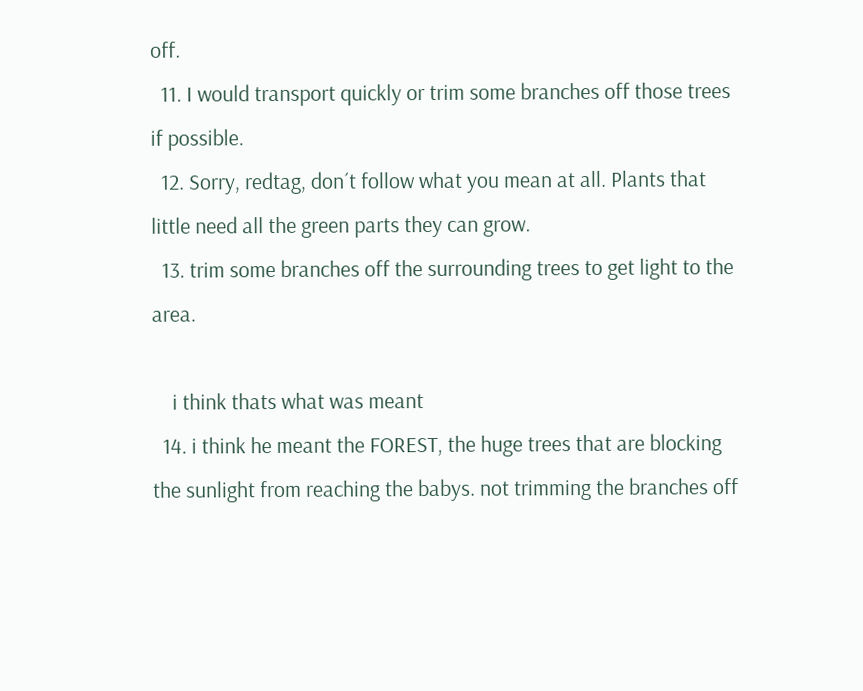off.
  11. I would transport quickly or trim some branches off those trees if possible.
  12. Sorry, redtag, don´t follow what you mean at all. Plants that little need all the green parts they can grow.
  13. trim some branches off the surrounding trees to get light to the area.

    i think thats what was meant
  14. i think he meant the FOREST, the huge trees that are blocking the sunlight from reaching the babys. not trimming the branches off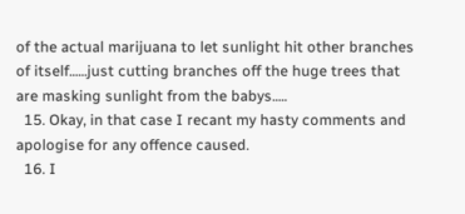of the actual marijuana to let sunlight hit other branches of itself......just cutting branches off the huge trees that are masking sunlight from the babys.....
  15. Okay, in that case I recant my hasty comments and apologise for any offence caused.
  16. I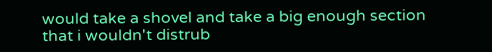would take a shovel and take a big enough section that i wouldn't distrub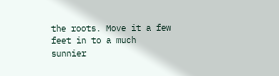the roots. Move it a few feet in to a much sunnier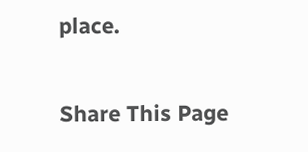place.

Share This Page